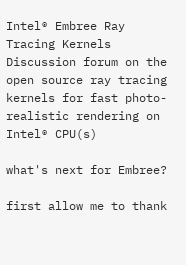Intel® Embree Ray Tracing Kernels
Discussion forum on the open source ray tracing kernels for fast photo-realistic rendering on Intel® CPU(s)

what's next for Embree?

first allow me to thank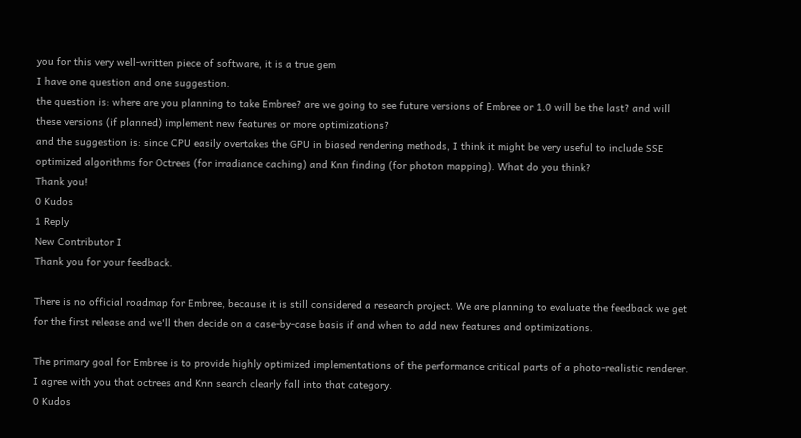you for this very well-written piece of software, it is a true gem
I have one question and one suggestion.
the question is: where are you planning to take Embree? are we going to see future versions of Embree or 1.0 will be the last? and will these versions (if planned) implement new features or more optimizations?
and the suggestion is: since CPU easily overtakes the GPU in biased rendering methods, I think it might be very useful to include SSE optimized algorithms for Octrees (for irradiance caching) and Knn finding (for photon mapping). What do you think?
Thank you!
0 Kudos
1 Reply
New Contributor I
Thank you for your feedback.

There is no official roadmap for Embree, because it is still considered a research project. We are planning to evaluate the feedback we get for the first release and we'll then decide on a case-by-case basis if and when to add new features and optimizations.

The primary goal for Embree is to provide highly optimized implementations of the performance critical parts of a photo-realistic renderer. I agree with you that octrees and Knn search clearly fall into that category.
0 Kudos